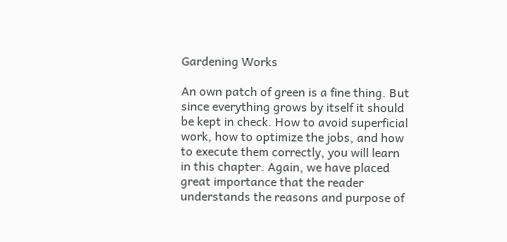Gardening Works

An own patch of green is a fine thing. But since everything grows by itself it should be kept in check. How to avoid superficial work, how to optimize the jobs, and how to execute them correctly, you will learn in this chapter. Again, we have placed great importance that the reader understands the reasons and purpose of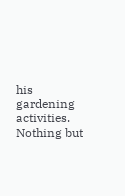his gardening activities. Nothing but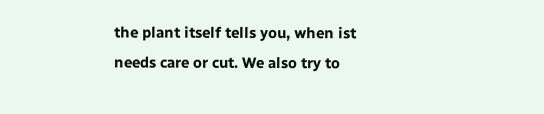the plant itself tells you, when ist needs care or cut. We also try to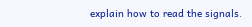explain how to read the signals.